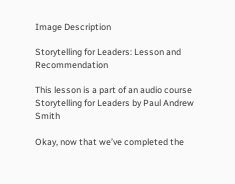Image Description

Storytelling for Leaders: Lesson and Recommendation

This lesson is a part of an audio course Storytelling for Leaders by Paul Andrew Smith

Okay, now that we’ve completed the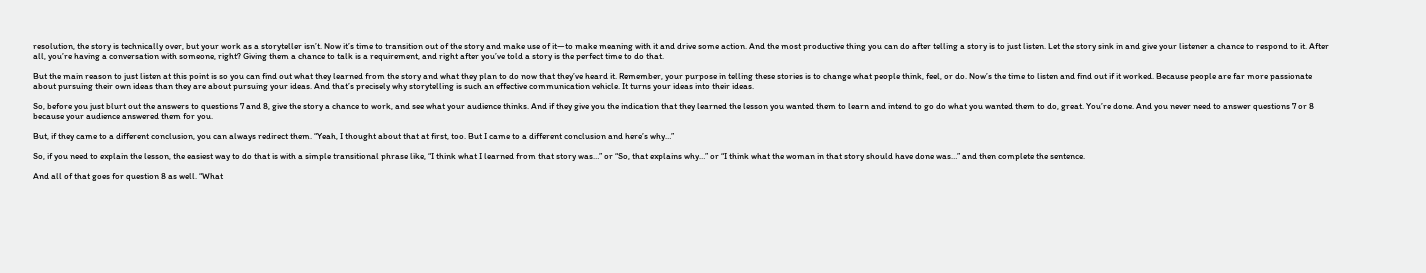resolution, the story is technically over, but your work as a storyteller isn’t. Now it’s time to transition out of the story and make use of it—to make meaning with it and drive some action. And the most productive thing you can do after telling a story is to just listen. Let the story sink in and give your listener a chance to respond to it. After all, you’re having a conversation with someone, right? Giving them a chance to talk is a requirement, and right after you’ve told a story is the perfect time to do that.

But the main reason to just listen at this point is so you can find out what they learned from the story and what they plan to do now that they’ve heard it. Remember, your purpose in telling these stories is to change what people think, feel, or do. Now’s the time to listen and find out if it worked. Because people are far more passionate about pursuing their own ideas than they are about pursuing your ideas. And that’s precisely why storytelling is such an effective communication vehicle. It turns your ideas into their ideas.

So, before you just blurt out the answers to questions 7 and 8, give the story a chance to work, and see what your audience thinks. And if they give you the indication that they learned the lesson you wanted them to learn and intend to go do what you wanted them to do, great. You’re done. And you never need to answer questions 7 or 8 because your audience answered them for you.

But, if they came to a different conclusion, you can always redirect them. “Yeah, I thought about that at first, too. But I came to a different conclusion and here’s why…”

So, if you need to explain the lesson, the easiest way to do that is with a simple transitional phrase like, “I think what I learned from that story was…” or “So, that explains why…” or “I think what the woman in that story should have done was…” and then complete the sentence.

And all of that goes for question 8 as well. “What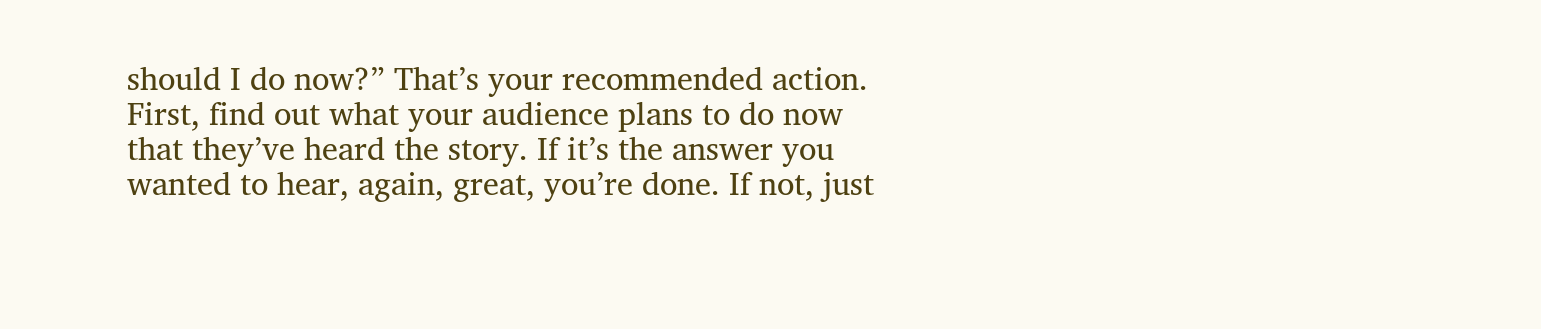should I do now?” That’s your recommended action. First, find out what your audience plans to do now that they’ve heard the story. If it’s the answer you wanted to hear, again, great, you’re done. If not, just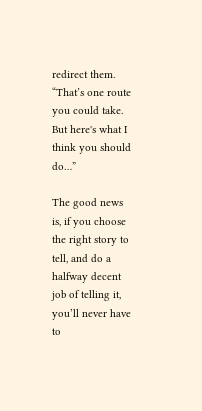redirect them. “That’s one route you could take. But here's what I think you should do…”

The good news is, if you choose the right story to tell, and do a halfway decent job of telling it, you’ll never have to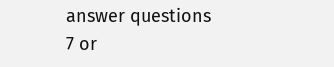answer questions 7 or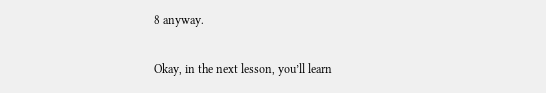8 anyway.

Okay, in the next lesson, you’ll learn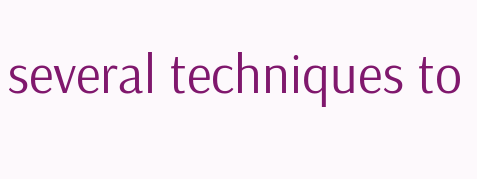several techniques to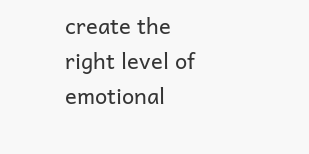create the right level of emotional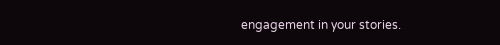engagement in your stories.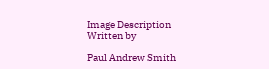Image Description
Written by

Paul Andrew Smith